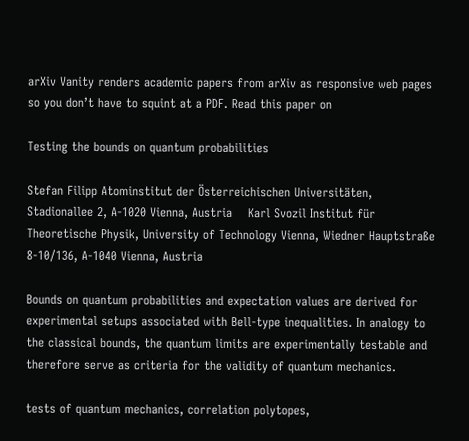arXiv Vanity renders academic papers from arXiv as responsive web pages so you don’t have to squint at a PDF. Read this paper on

Testing the bounds on quantum probabilities

Stefan Filipp Atominstitut der Österreichischen Universitäten, Stadionallee 2, A-1020 Vienna, Austria    Karl Svozil Institut für Theoretische Physik, University of Technology Vienna, Wiedner Hauptstraße 8-10/136, A-1040 Vienna, Austria

Bounds on quantum probabilities and expectation values are derived for experimental setups associated with Bell-type inequalities. In analogy to the classical bounds, the quantum limits are experimentally testable and therefore serve as criteria for the validity of quantum mechanics.

tests of quantum mechanics, correlation polytopes,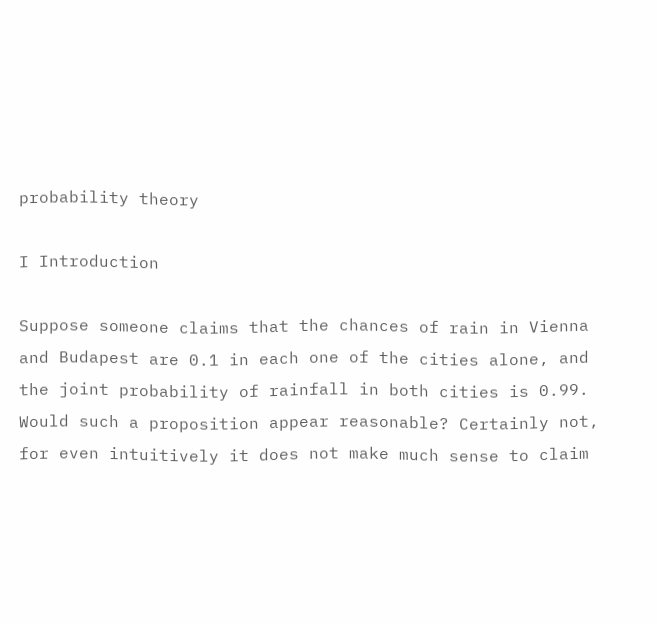probability theory

I Introduction

Suppose someone claims that the chances of rain in Vienna and Budapest are 0.1 in each one of the cities alone, and the joint probability of rainfall in both cities is 0.99. Would such a proposition appear reasonable? Certainly not, for even intuitively it does not make much sense to claim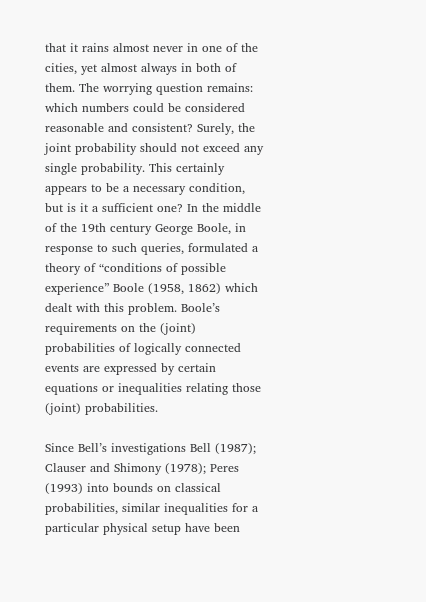that it rains almost never in one of the cities, yet almost always in both of them. The worrying question remains: which numbers could be considered reasonable and consistent? Surely, the joint probability should not exceed any single probability. This certainly appears to be a necessary condition, but is it a sufficient one? In the middle of the 19th century George Boole, in response to such queries, formulated a theory of “conditions of possible experience” Boole (1958, 1862) which dealt with this problem. Boole’s requirements on the (joint) probabilities of logically connected events are expressed by certain equations or inequalities relating those (joint) probabilities.

Since Bell’s investigations Bell (1987); Clauser and Shimony (1978); Peres (1993) into bounds on classical probabilities, similar inequalities for a particular physical setup have been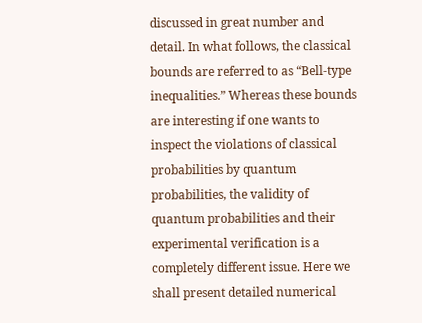discussed in great number and detail. In what follows, the classical bounds are referred to as “Bell-type inequalities.” Whereas these bounds are interesting if one wants to inspect the violations of classical probabilities by quantum probabilities, the validity of quantum probabilities and their experimental verification is a completely different issue. Here we shall present detailed numerical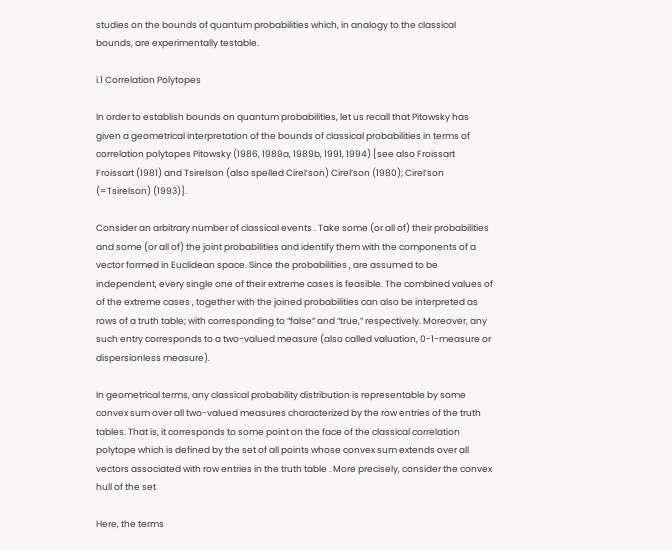studies on the bounds of quantum probabilities which, in analogy to the classical bounds, are experimentally testable.

i.1 Correlation Polytopes

In order to establish bounds on quantum probabilities, let us recall that Pitowsky has given a geometrical interpretation of the bounds of classical probabilities in terms of correlation polytopes Pitowsky (1986, 1989a, 1989b, 1991, 1994) [see also Froissart Froissart (1981) and Tsirelson (also spelled Cirel’son) Cirel’son (1980); Cirel’son (=Tsirelson) (1993)].

Consider an arbitrary number of classical events . Take some (or all of) their probabilities and some (or all of) the joint probabilities and identify them with the components of a vector formed in Euclidean space. Since the probabilities , are assumed to be independent, every single one of their extreme cases is feasible. The combined values of of the extreme cases , together with the joined probabilities can also be interpreted as rows of a truth table; with corresponding to “false” and “true,” respectively. Moreover, any such entry corresponds to a two-valued measure (also called valuation, 0-1-measure or dispersionless measure).

In geometrical terms, any classical probability distribution is representable by some convex sum over all two-valued measures characterized by the row entries of the truth tables. That is, it corresponds to some point on the face of the classical correlation polytope which is defined by the set of all points whose convex sum extends over all vectors associated with row entries in the truth table . More precisely, consider the convex hull of the set

Here, the terms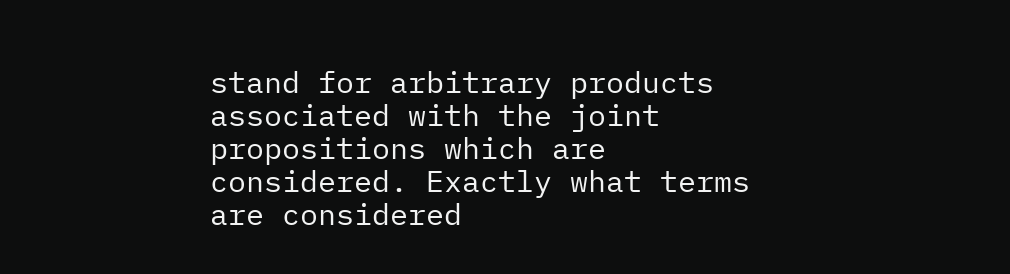stand for arbitrary products associated with the joint propositions which are considered. Exactly what terms are considered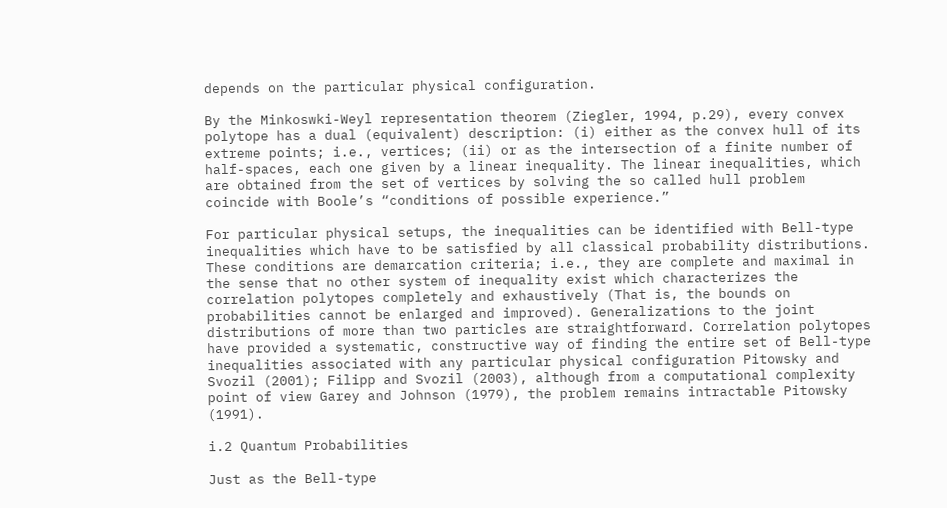depends on the particular physical configuration.

By the Minkoswki-Weyl representation theorem (Ziegler, 1994, p.29), every convex polytope has a dual (equivalent) description: (i) either as the convex hull of its extreme points; i.e., vertices; (ii) or as the intersection of a finite number of half-spaces, each one given by a linear inequality. The linear inequalities, which are obtained from the set of vertices by solving the so called hull problem coincide with Boole’s “conditions of possible experience.”

For particular physical setups, the inequalities can be identified with Bell-type inequalities which have to be satisfied by all classical probability distributions. These conditions are demarcation criteria; i.e., they are complete and maximal in the sense that no other system of inequality exist which characterizes the correlation polytopes completely and exhaustively (That is, the bounds on probabilities cannot be enlarged and improved). Generalizations to the joint distributions of more than two particles are straightforward. Correlation polytopes have provided a systematic, constructive way of finding the entire set of Bell-type inequalities associated with any particular physical configuration Pitowsky and Svozil (2001); Filipp and Svozil (2003), although from a computational complexity point of view Garey and Johnson (1979), the problem remains intractable Pitowsky (1991).

i.2 Quantum Probabilities

Just as the Bell-type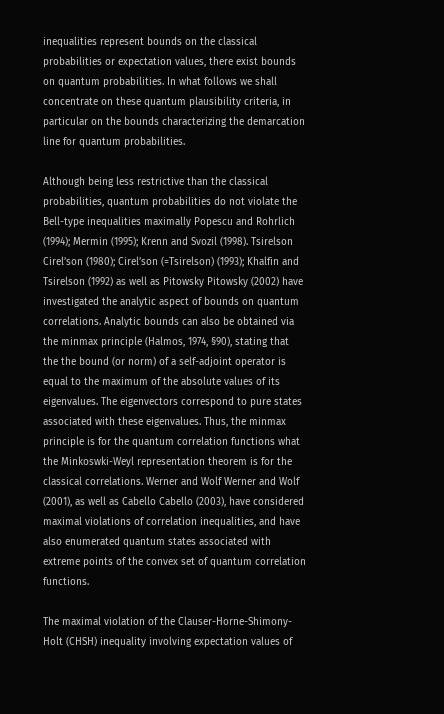inequalities represent bounds on the classical probabilities or expectation values, there exist bounds on quantum probabilities. In what follows we shall concentrate on these quantum plausibility criteria, in particular on the bounds characterizing the demarcation line for quantum probabilities.

Although being less restrictive than the classical probabilities, quantum probabilities do not violate the Bell-type inequalities maximally Popescu and Rohrlich (1994); Mermin (1995); Krenn and Svozil (1998). Tsirelson Cirel’son (1980); Cirel’son (=Tsirelson) (1993); Khalfin and Tsirelson (1992) as well as Pitowsky Pitowsky (2002) have investigated the analytic aspect of bounds on quantum correlations. Analytic bounds can also be obtained via the minmax principle (Halmos, 1974, §90), stating that the the bound (or norm) of a self-adjoint operator is equal to the maximum of the absolute values of its eigenvalues. The eigenvectors correspond to pure states associated with these eigenvalues. Thus, the minmax principle is for the quantum correlation functions what the Minkoswki-Weyl representation theorem is for the classical correlations. Werner and Wolf Werner and Wolf (2001), as well as Cabello Cabello (2003), have considered maximal violations of correlation inequalities, and have also enumerated quantum states associated with extreme points of the convex set of quantum correlation functions.

The maximal violation of the Clauser-Horne-Shimony-Holt (CHSH) inequality involving expectation values of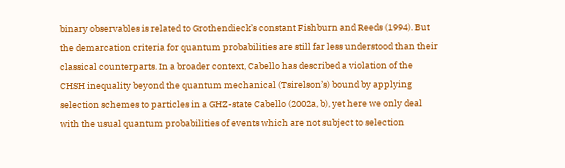binary observables is related to Grothendieck’s constant Fishburn and Reeds (1994). But the demarcation criteria for quantum probabilities are still far less understood than their classical counterparts. In a broader context, Cabello has described a violation of the CHSH inequality beyond the quantum mechanical (Tsirelson’s) bound by applying selection schemes to particles in a GHZ-state Cabello (2002a, b), yet here we only deal with the usual quantum probabilities of events which are not subject to selection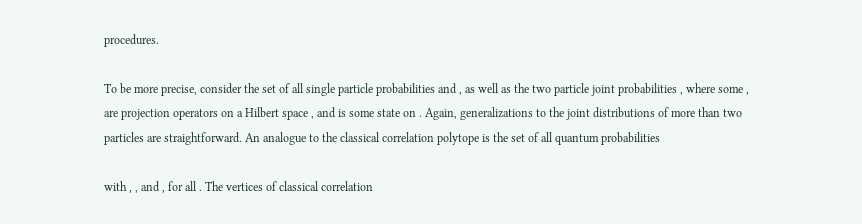procedures.

To be more precise, consider the set of all single particle probabilities and , as well as the two particle joint probabilities , where some , are projection operators on a Hilbert space , and is some state on . Again, generalizations to the joint distributions of more than two particles are straightforward. An analogue to the classical correlation polytope is the set of all quantum probabilities

with , , and , for all . The vertices of classical correlation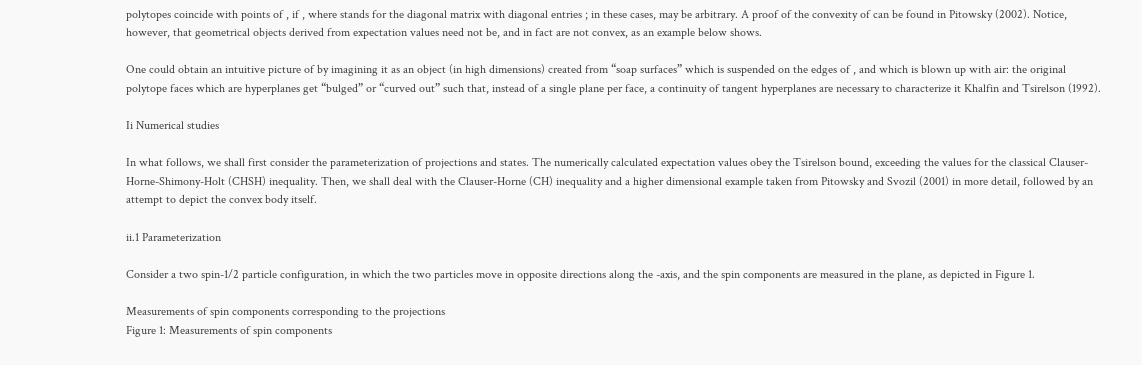polytopes coincide with points of , if , where stands for the diagonal matrix with diagonal entries ; in these cases, may be arbitrary. A proof of the convexity of can be found in Pitowsky (2002). Notice, however, that geometrical objects derived from expectation values need not be, and in fact are not convex, as an example below shows.

One could obtain an intuitive picture of by imagining it as an object (in high dimensions) created from “soap surfaces” which is suspended on the edges of , and which is blown up with air: the original polytope faces which are hyperplanes get “bulged” or “curved out” such that, instead of a single plane per face, a continuity of tangent hyperplanes are necessary to characterize it Khalfin and Tsirelson (1992).

Ii Numerical studies

In what follows, we shall first consider the parameterization of projections and states. The numerically calculated expectation values obey the Tsirelson bound, exceeding the values for the classical Clauser-Horne-Shimony-Holt (CHSH) inequality. Then, we shall deal with the Clauser-Horne (CH) inequality and a higher dimensional example taken from Pitowsky and Svozil (2001) in more detail, followed by an attempt to depict the convex body itself.

ii.1 Parameterization

Consider a two spin-1/2 particle configuration, in which the two particles move in opposite directions along the -axis, and the spin components are measured in the plane, as depicted in Figure 1.

Measurements of spin components corresponding to the projections
Figure 1: Measurements of spin components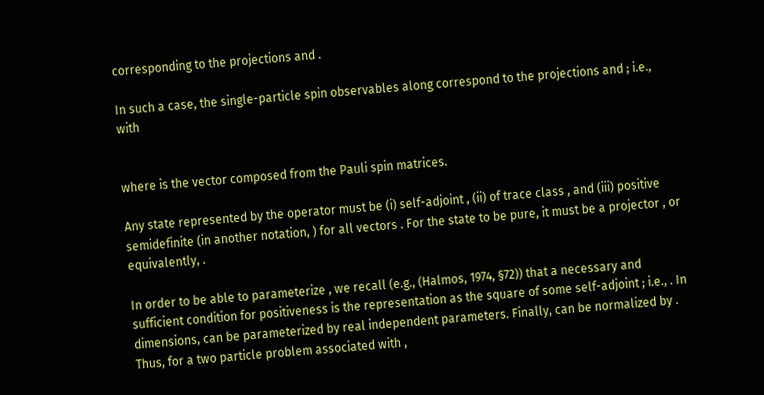corresponding to the projections and .

In such a case, the single-particle spin observables along correspond to the projections and ; i.e., with


where is the vector composed from the Pauli spin matrices.

Any state represented by the operator must be (i) self-adjoint , (ii) of trace class , and (iii) positive semidefinite (in another notation, ) for all vectors . For the state to be pure, it must be a projector , or equivalently, .

In order to be able to parameterize , we recall (e.g., (Halmos, 1974, §72)) that a necessary and sufficient condition for positiveness is the representation as the square of some self-adjoint ; i.e., . In dimensions, can be parameterized by real independent parameters. Finally, can be normalized by . Thus, for a two particle problem associated with ,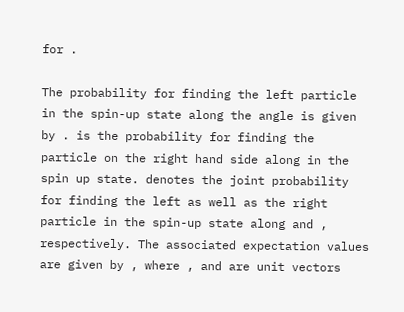for .

The probability for finding the left particle in the spin-up state along the angle is given by . is the probability for finding the particle on the right hand side along in the spin up state. denotes the joint probability for finding the left as well as the right particle in the spin-up state along and , respectively. The associated expectation values are given by , where , and are unit vectors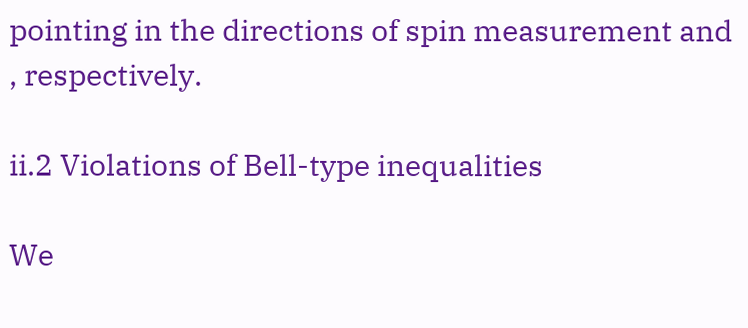pointing in the directions of spin measurement and , respectively.

ii.2 Violations of Bell-type inequalities

We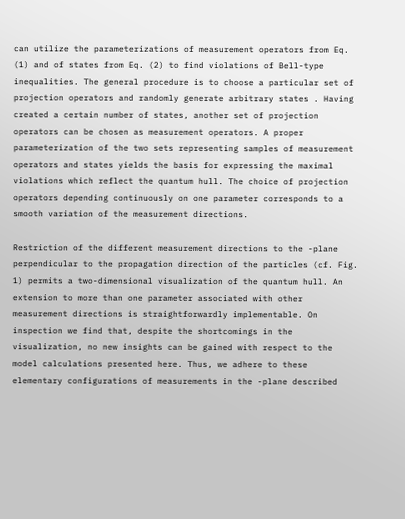can utilize the parameterizations of measurement operators from Eq. (1) and of states from Eq. (2) to find violations of Bell-type inequalities. The general procedure is to choose a particular set of projection operators and randomly generate arbitrary states . Having created a certain number of states, another set of projection operators can be chosen as measurement operators. A proper parameterization of the two sets representing samples of measurement operators and states yields the basis for expressing the maximal violations which reflect the quantum hull. The choice of projection operators depending continuously on one parameter corresponds to a smooth variation of the measurement directions.

Restriction of the different measurement directions to the -plane perpendicular to the propagation direction of the particles (cf. Fig. 1) permits a two-dimensional visualization of the quantum hull. An extension to more than one parameter associated with other measurement directions is straightforwardly implementable. On inspection we find that, despite the shortcomings in the visualization, no new insights can be gained with respect to the model calculations presented here. Thus, we adhere to these elementary configurations of measurements in the -plane described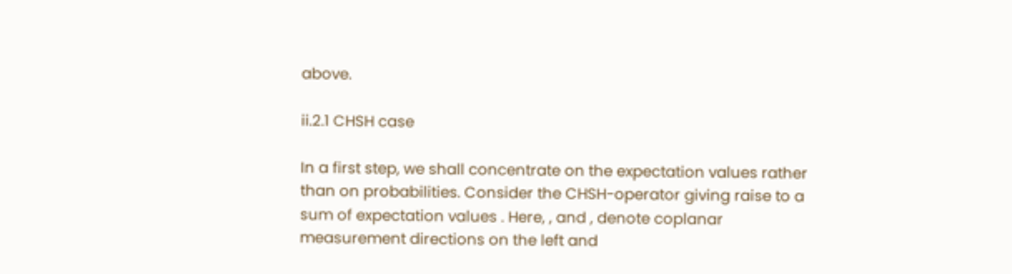above.

ii.2.1 CHSH case

In a first step, we shall concentrate on the expectation values rather than on probabilities. Consider the CHSH-operator giving raise to a sum of expectation values . Here, , and , denote coplanar measurement directions on the left and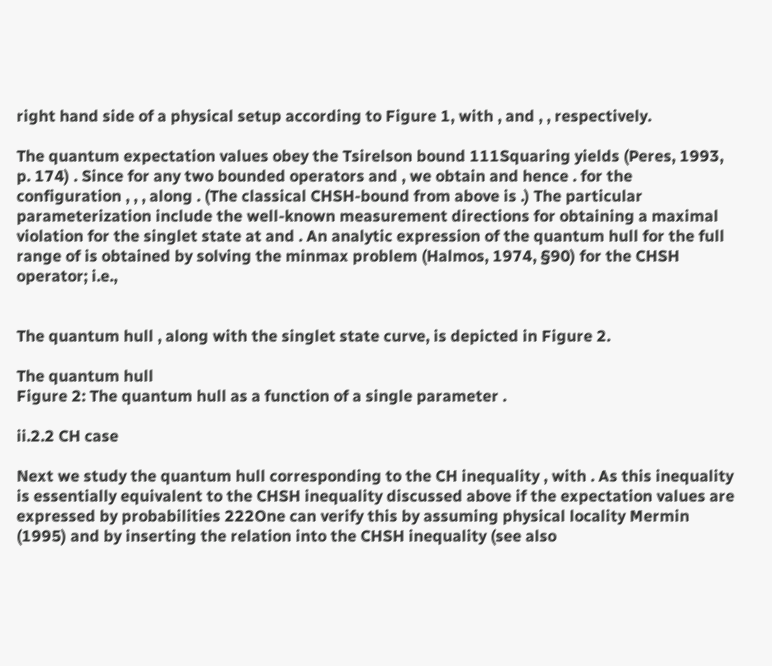right hand side of a physical setup according to Figure 1, with , and , , respectively.

The quantum expectation values obey the Tsirelson bound 111Squaring yields (Peres, 1993, p. 174) . Since for any two bounded operators and , we obtain and hence . for the configuration , , , along . (The classical CHSH-bound from above is .) The particular parameterization include the well-known measurement directions for obtaining a maximal violation for the singlet state at and . An analytic expression of the quantum hull for the full range of is obtained by solving the minmax problem (Halmos, 1974, §90) for the CHSH operator; i.e.,


The quantum hull , along with the singlet state curve, is depicted in Figure 2.

The quantum hull
Figure 2: The quantum hull as a function of a single parameter .

ii.2.2 CH case

Next we study the quantum hull corresponding to the CH inequality , with . As this inequality is essentially equivalent to the CHSH inequality discussed above if the expectation values are expressed by probabilities 222One can verify this by assuming physical locality Mermin (1995) and by inserting the relation into the CHSH inequality (see also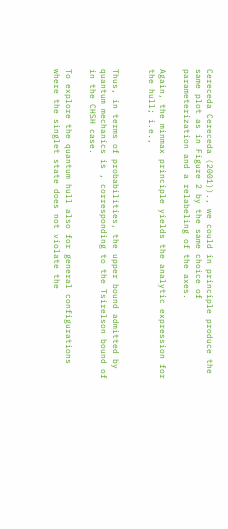Cereceda Cereceda (2001))., we could in principle produce the same plot as in Figure 2 by the same choice of parameterization and a relabeling of the axes.

Again, the minmax principle yields the analytic expression for the hull; i.e.,


Thus, in terms of probabilities, the upper bound admitted by quantum mechanics is , corresponding to the Tsirelson bound of in the CHSH case.

To explore the quantum hull also for general configurations where the singlet state does not violate the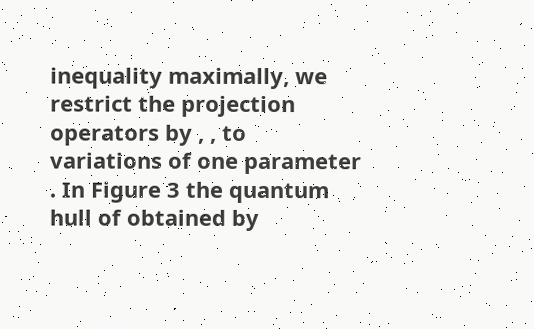inequality maximally, we restrict the projection operators by , , to variations of one parameter . In Figure 3 the quantum hull of obtained by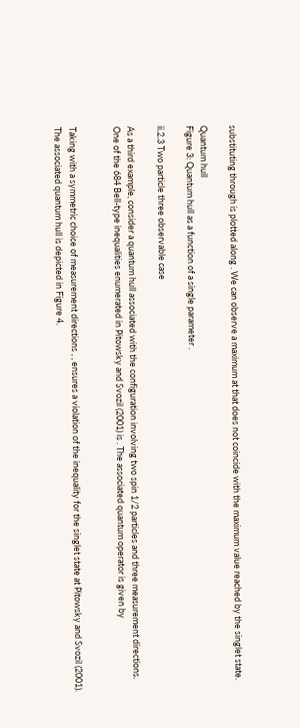substituting through is plotted along . We can observe a maximum at that does not coincide with the maximum value reached by the singlet state.

Quantum hull
Figure 3: Quantum hull as a function of a single parameter .

ii.2.3 Two particle three observable case

As a third example, consider a quantum hull associated with the configuration involving two spin 1/2 particles and three measurement directions. One of the 684 Bell-type inequalities enumerated in Pitowsky and Svozil (2001) is . The associated quantum operator is given by


Taking with a symmetric choice of measurement directions , , ensures a violation of the inequality for the singlet state at Pitowsky and Svozil (2001). The associated quantum hull is depicted in Figure 4.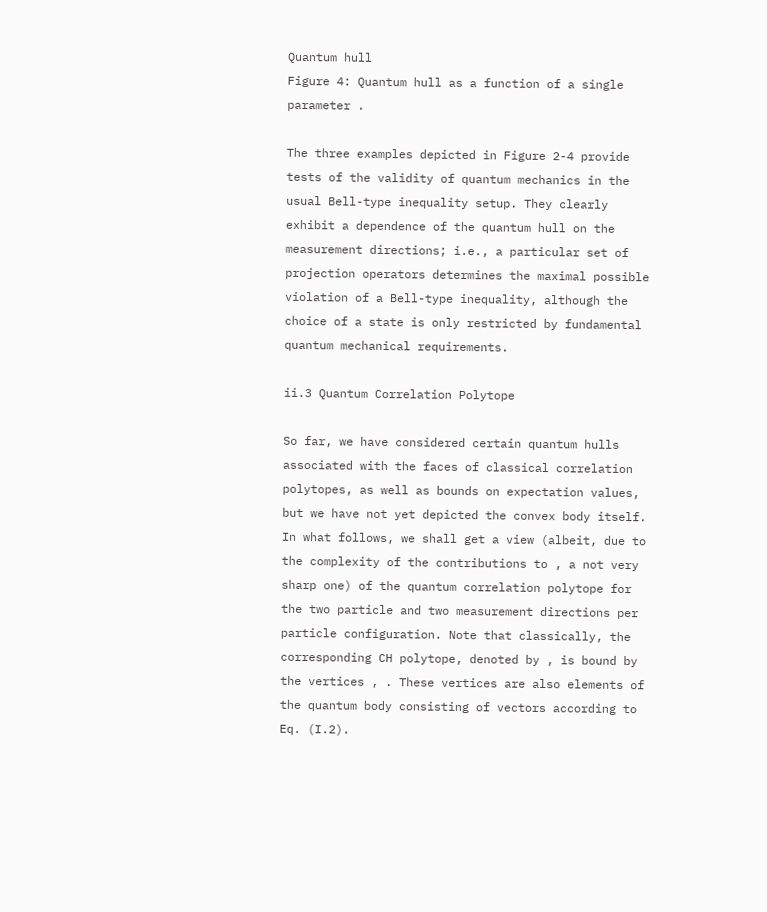Quantum hull
Figure 4: Quantum hull as a function of a single parameter .

The three examples depicted in Figure 2-4 provide tests of the validity of quantum mechanics in the usual Bell-type inequality setup. They clearly exhibit a dependence of the quantum hull on the measurement directions; i.e., a particular set of projection operators determines the maximal possible violation of a Bell-type inequality, although the choice of a state is only restricted by fundamental quantum mechanical requirements.

ii.3 Quantum Correlation Polytope

So far, we have considered certain quantum hulls associated with the faces of classical correlation polytopes, as well as bounds on expectation values, but we have not yet depicted the convex body itself. In what follows, we shall get a view (albeit, due to the complexity of the contributions to , a not very sharp one) of the quantum correlation polytope for the two particle and two measurement directions per particle configuration. Note that classically, the corresponding CH polytope, denoted by , is bound by the vertices , . These vertices are also elements of the quantum body consisting of vectors according to Eq. (I.2).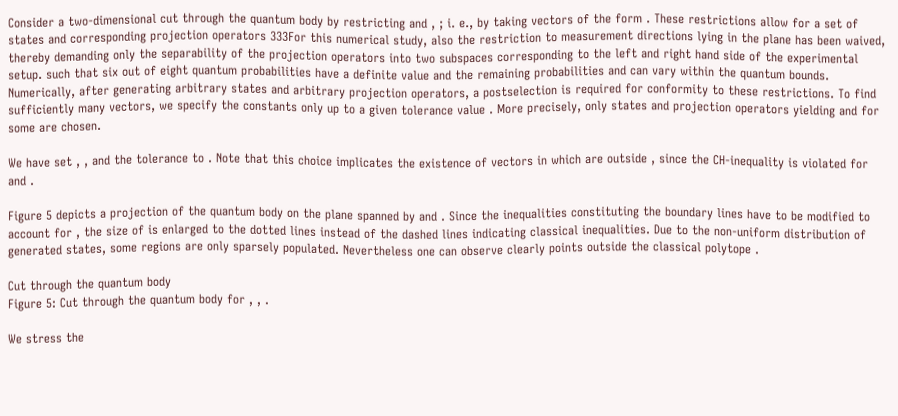Consider a two-dimensional cut through the quantum body by restricting and , ; i. e., by taking vectors of the form . These restrictions allow for a set of states and corresponding projection operators 333For this numerical study, also the restriction to measurement directions lying in the plane has been waived, thereby demanding only the separability of the projection operators into two subspaces corresponding to the left and right hand side of the experimental setup. such that six out of eight quantum probabilities have a definite value and the remaining probabilities and can vary within the quantum bounds. Numerically, after generating arbitrary states and arbitrary projection operators, a postselection is required for conformity to these restrictions. To find sufficiently many vectors, we specify the constants only up to a given tolerance value . More precisely, only states and projection operators yielding and for some are chosen.

We have set , , and the tolerance to . Note that this choice implicates the existence of vectors in which are outside , since the CH-inequality is violated for and .

Figure 5 depicts a projection of the quantum body on the plane spanned by and . Since the inequalities constituting the boundary lines have to be modified to account for , the size of is enlarged to the dotted lines instead of the dashed lines indicating classical inequalities. Due to the non-uniform distribution of generated states, some regions are only sparsely populated. Nevertheless one can observe clearly points outside the classical polytope .

Cut through the quantum body
Figure 5: Cut through the quantum body for , , .

We stress the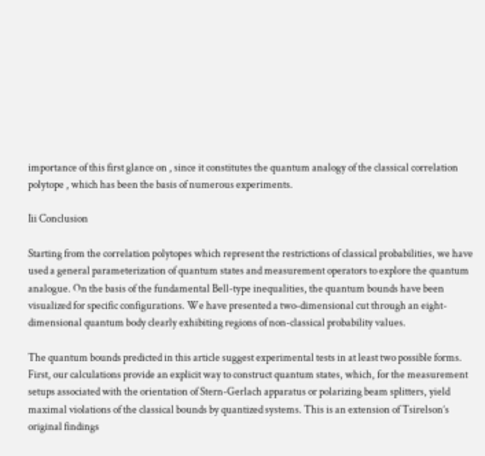importance of this first glance on , since it constitutes the quantum analogy of the classical correlation polytope , which has been the basis of numerous experiments.

Iii Conclusion

Starting from the correlation polytopes which represent the restrictions of classical probabilities, we have used a general parameterization of quantum states and measurement operators to explore the quantum analogue. On the basis of the fundamental Bell-type inequalities, the quantum bounds have been visualized for specific configurations. We have presented a two-dimensional cut through an eight-dimensional quantum body clearly exhibiting regions of non-classical probability values.

The quantum bounds predicted in this article suggest experimental tests in at least two possible forms. First, our calculations provide an explicit way to construct quantum states, which, for the measurement setups associated with the orientation of Stern-Gerlach apparatus or polarizing beam splitters, yield maximal violations of the classical bounds by quantized systems. This is an extension of Tsirelson’s original findings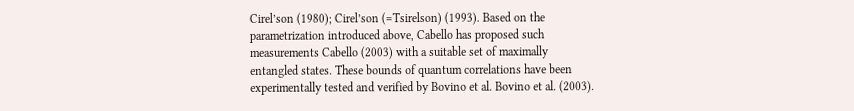Cirel’son (1980); Cirel’son (=Tsirelson) (1993). Based on the parametrization introduced above, Cabello has proposed such measurements Cabello (2003) with a suitable set of maximally entangled states. These bounds of quantum correlations have been experimentally tested and verified by Bovino et al. Bovino et al. (2003).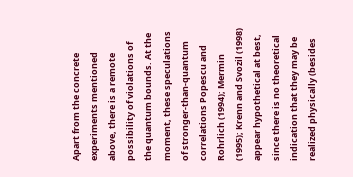Apart from the concrete experiments mentioned above, there is a remote possibility of violations of the quantum bounds. At the moment, these speculations of stronger-than-quantum correlations Popescu and Rohrlich (1994); Mermin (1995); Krenn and Svozil (1998) appear hypothetical at best, since there is no theoretical indication that they may be realized physically (besides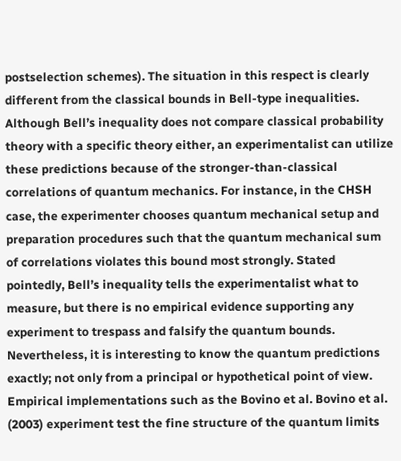postselection schemes). The situation in this respect is clearly different from the classical bounds in Bell-type inequalities. Although Bell’s inequality does not compare classical probability theory with a specific theory either, an experimentalist can utilize these predictions because of the stronger-than-classical correlations of quantum mechanics. For instance, in the CHSH case, the experimenter chooses quantum mechanical setup and preparation procedures such that the quantum mechanical sum of correlations violates this bound most strongly. Stated pointedly, Bell’s inequality tells the experimentalist what to measure, but there is no empirical evidence supporting any experiment to trespass and falsify the quantum bounds. Nevertheless, it is interesting to know the quantum predictions exactly; not only from a principal or hypothetical point of view. Empirical implementations such as the Bovino et al. Bovino et al. (2003) experiment test the fine structure of the quantum limits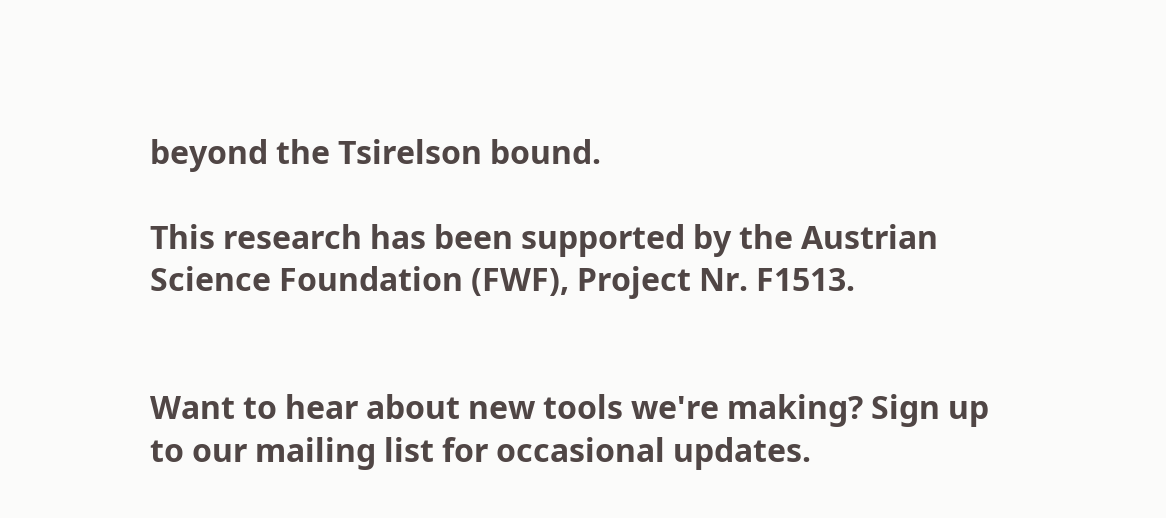beyond the Tsirelson bound.

This research has been supported by the Austrian Science Foundation (FWF), Project Nr. F1513.


Want to hear about new tools we're making? Sign up to our mailing list for occasional updates.